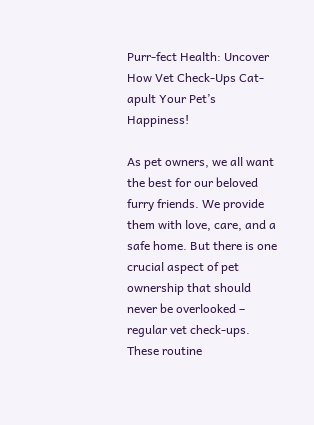Purr-fect Health: Uncover How Vet Check-Ups Cat-apult Your Pet’s Happiness!

As pet owners, we all want the best for our beloved furry friends. We provide them with love, care, and a safe home. But there is one crucial aspect of pet ownership that should never be overlooked – regular vet check-ups. These routine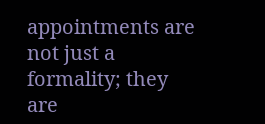appointments are not just a formality; they are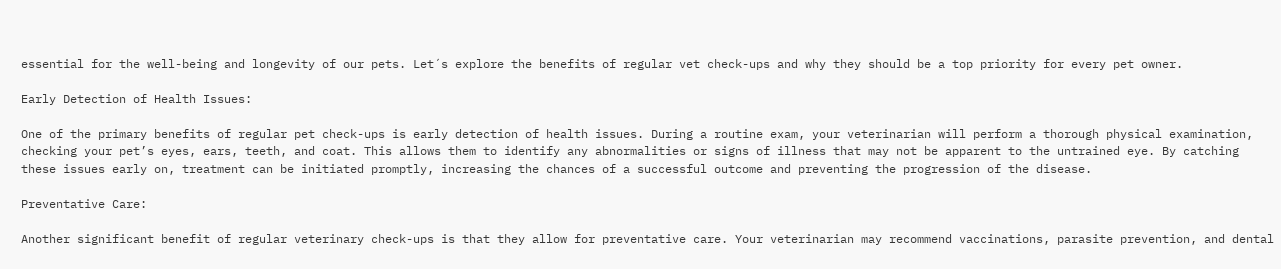essential for the well-being and longevity of our pets. Let´s explore the benefits of regular vet check-ups and why they should be a top priority for every pet owner.

Early Detection of Health Issues:

One of the primary benefits of regular pet check-ups is early detection of health issues. During a routine exam, your veterinarian will perform a thorough physical examination, checking your pet’s eyes, ears, teeth, and coat. This allows them to identify any abnormalities or signs of illness that may not be apparent to the untrained eye. By catching these issues early on, treatment can be initiated promptly, increasing the chances of a successful outcome and preventing the progression of the disease.

Preventative Care:

Another significant benefit of regular veterinary check-ups is that they allow for preventative care. Your veterinarian may recommend vaccinations, parasite prevention, and dental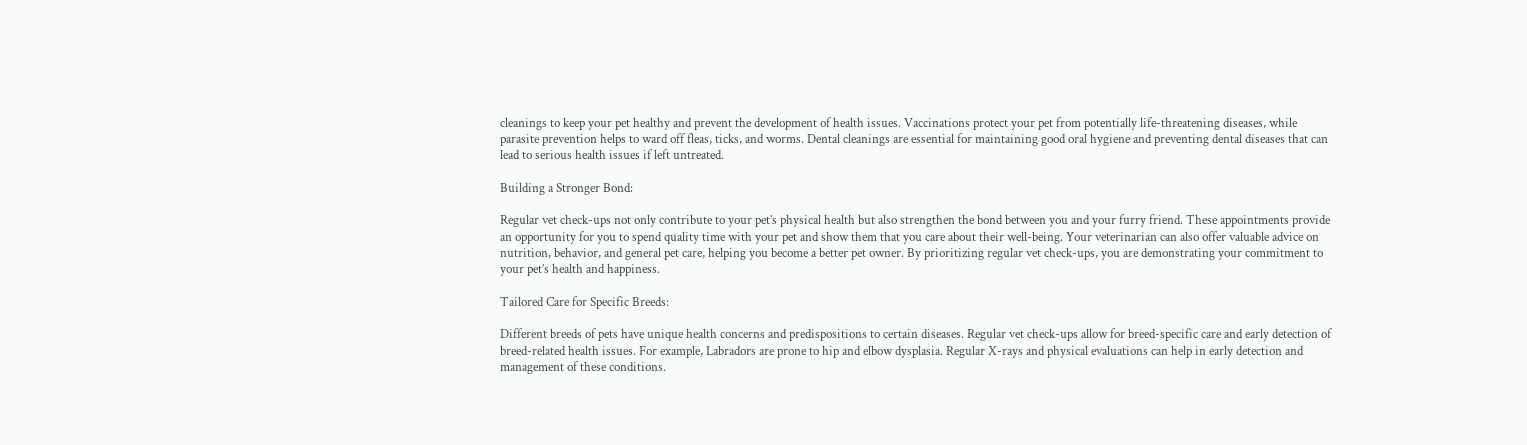cleanings to keep your pet healthy and prevent the development of health issues. Vaccinations protect your pet from potentially life-threatening diseases, while parasite prevention helps to ward off fleas, ticks, and worms. Dental cleanings are essential for maintaining good oral hygiene and preventing dental diseases that can lead to serious health issues if left untreated.

Building a Stronger Bond:

Regular vet check-ups not only contribute to your pet’s physical health but also strengthen the bond between you and your furry friend. These appointments provide an opportunity for you to spend quality time with your pet and show them that you care about their well-being. Your veterinarian can also offer valuable advice on nutrition, behavior, and general pet care, helping you become a better pet owner. By prioritizing regular vet check-ups, you are demonstrating your commitment to your pet’s health and happiness.

Tailored Care for Specific Breeds:

Different breeds of pets have unique health concerns and predispositions to certain diseases. Regular vet check-ups allow for breed-specific care and early detection of breed-related health issues. For example, Labradors are prone to hip and elbow dysplasia. Regular X-rays and physical evaluations can help in early detection and management of these conditions.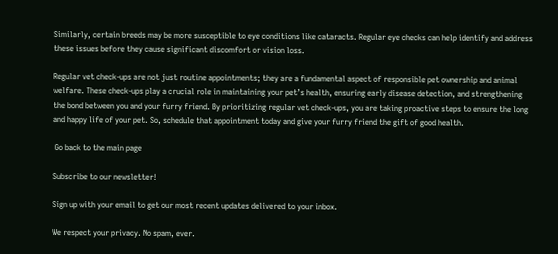Similarly, certain breeds may be more susceptible to eye conditions like cataracts. Regular eye checks can help identify and address these issues before they cause significant discomfort or vision loss.

Regular vet check-ups are not just routine appointments; they are a fundamental aspect of responsible pet ownership and animal welfare. These check-ups play a crucial role in maintaining your pet’s health, ensuring early disease detection, and strengthening the bond between you and your furry friend. By prioritizing regular vet check-ups, you are taking proactive steps to ensure the long and happy life of your pet. So, schedule that appointment today and give your furry friend the gift of good health.

 Go back to the main page

Subscribe to our newsletter!

Sign up with your email to get our most recent updates delivered to your inbox.

We respect your privacy. No spam, ever.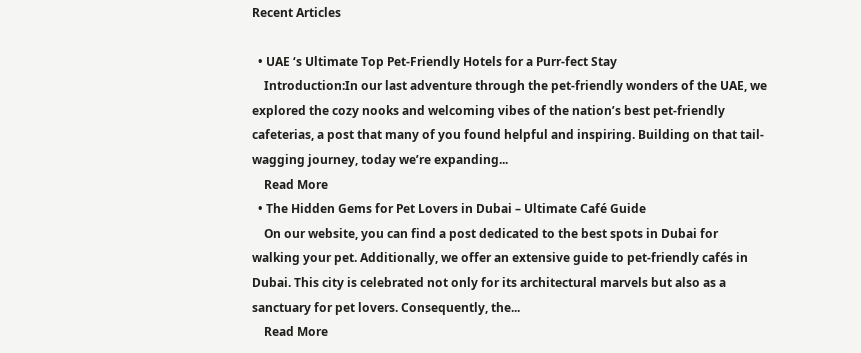Recent Articles

  • UAE ‘s Ultimate Top Pet-Friendly Hotels for a Purr-fect Stay
    Introduction:In our last adventure through the pet-friendly wonders of the UAE, we explored the cozy nooks and welcoming vibes of the nation’s best pet-friendly cafeterias, a post that many of you found helpful and inspiring. Building on that tail-wagging journey, today we’re expanding...
    Read More
  • The Hidden Gems for Pet Lovers in Dubai – Ultimate Café Guide
    On our website, you can find a post dedicated to the best spots in Dubai for walking your pet. Additionally, we offer an extensive guide to pet-friendly cafés in Dubai. This city is celebrated not only for its architectural marvels but also as a sanctuary for pet lovers. Consequently, the...
    Read More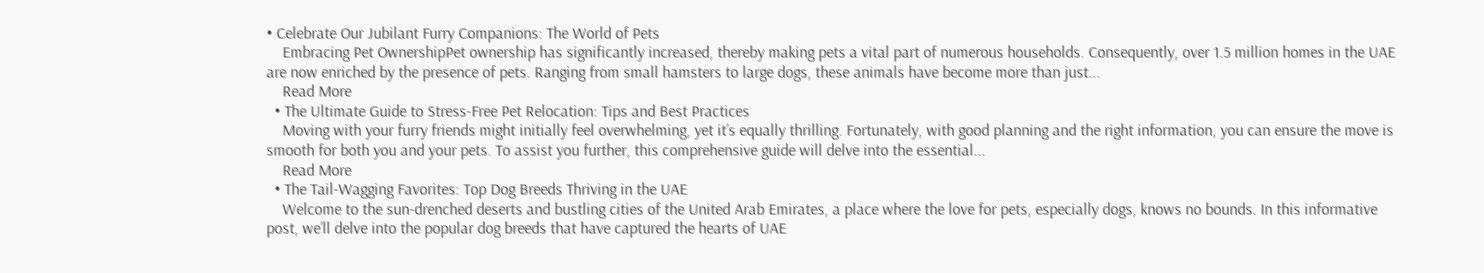• Celebrate Our Jubilant Furry Companions: The World of Pets
    Embracing Pet OwnershipPet ownership has significantly increased, thereby making pets a vital part of numerous households. Consequently, over 1.5 million homes in the UAE are now enriched by the presence of pets. Ranging from small hamsters to large dogs, these animals have become more than just...
    Read More
  • The Ultimate Guide to Stress-Free Pet Relocation: Tips and Best Practices
    Moving with your furry friends might initially feel overwhelming, yet it’s equally thrilling. Fortunately, with good planning and the right information, you can ensure the move is smooth for both you and your pets. To assist you further, this comprehensive guide will delve into the essential...
    Read More
  • The Tail-Wagging Favorites: Top Dog Breeds Thriving in the UAE
    Welcome to the sun-drenched deserts and bustling cities of the United Arab Emirates, a place where the love for pets, especially dogs, knows no bounds. In this informative post, we’ll delve into the popular dog breeds that have captured the hearts of UAE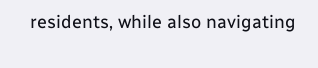residents, while also navigating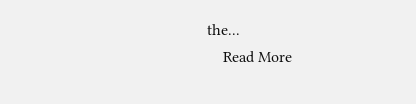the...
    Read More